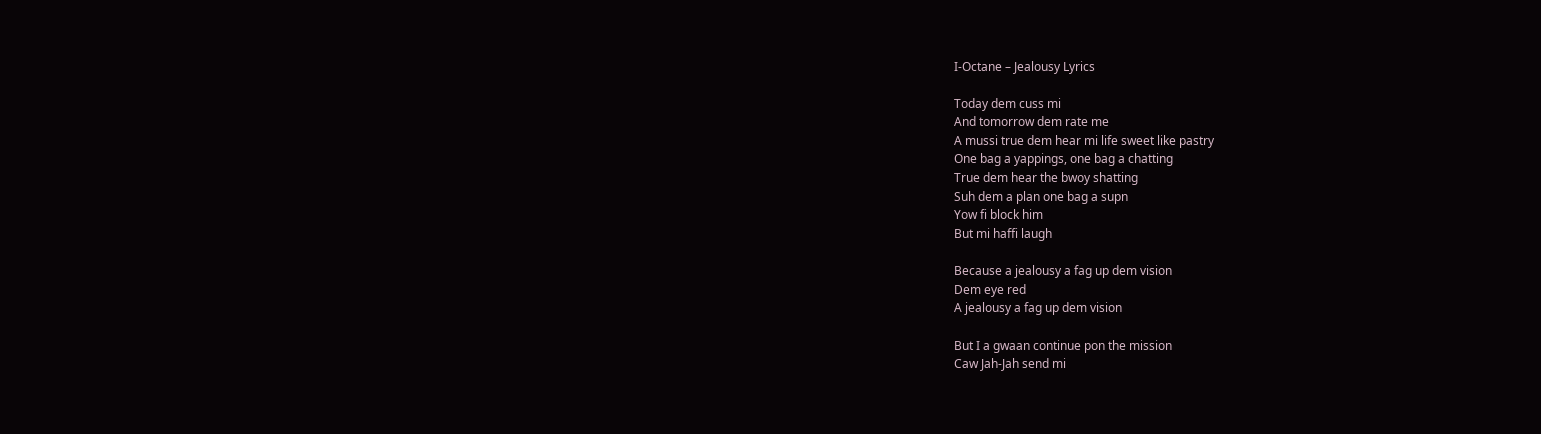I-Octane – Jealousy Lyrics

Today dem cuss mi
And tomorrow dem rate me
A mussi true dem hear mi life sweet like pastry
One bag a yappings, one bag a chatting
True dem hear the bwoy shatting
Suh dem a plan one bag a supn
Yow fi block him
But mi haffi laugh

Because a jealousy a fag up dem vision
Dem eye red
A jealousy a fag up dem vision

But I a gwaan continue pon the mission
Caw Jah-Jah send mi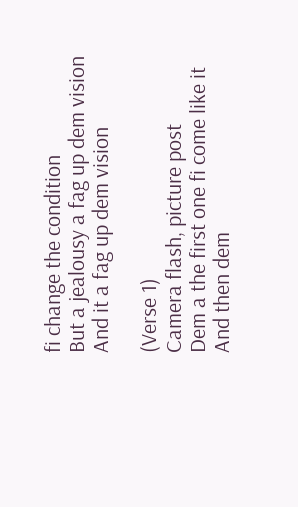fi change the condition
But a jealousy a fag up dem vision
And it a fag up dem vision

(Verse 1)
Camera flash, picture post
Dem a the first one fi come like it
And then dem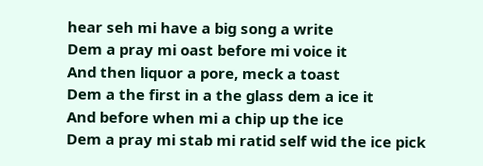hear seh mi have a big song a write
Dem a pray mi oast before mi voice it
And then liquor a pore, meck a toast
Dem a the first in a the glass dem a ice it
And before when mi a chip up the ice
Dem a pray mi stab mi ratid self wid the ice pick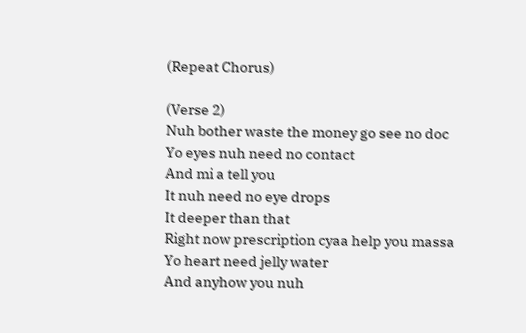(Repeat Chorus)

(Verse 2)
Nuh bother waste the money go see no doc
Yo eyes nuh need no contact
And mi a tell you
It nuh need no eye drops
It deeper than that
Right now prescription cyaa help you massa
Yo heart need jelly water
And anyhow you nuh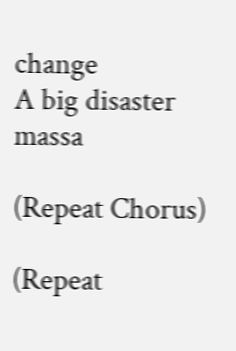change
A big disaster massa

(Repeat Chorus)

(Repeat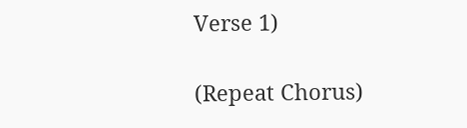Verse 1)

(Repeat Chorus)